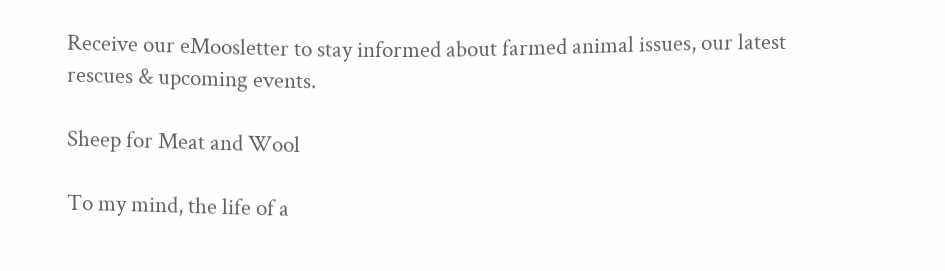Receive our eMoosletter to stay informed about farmed animal issues, our latest rescues & upcoming events.

Sheep for Meat and Wool

To my mind, the life of a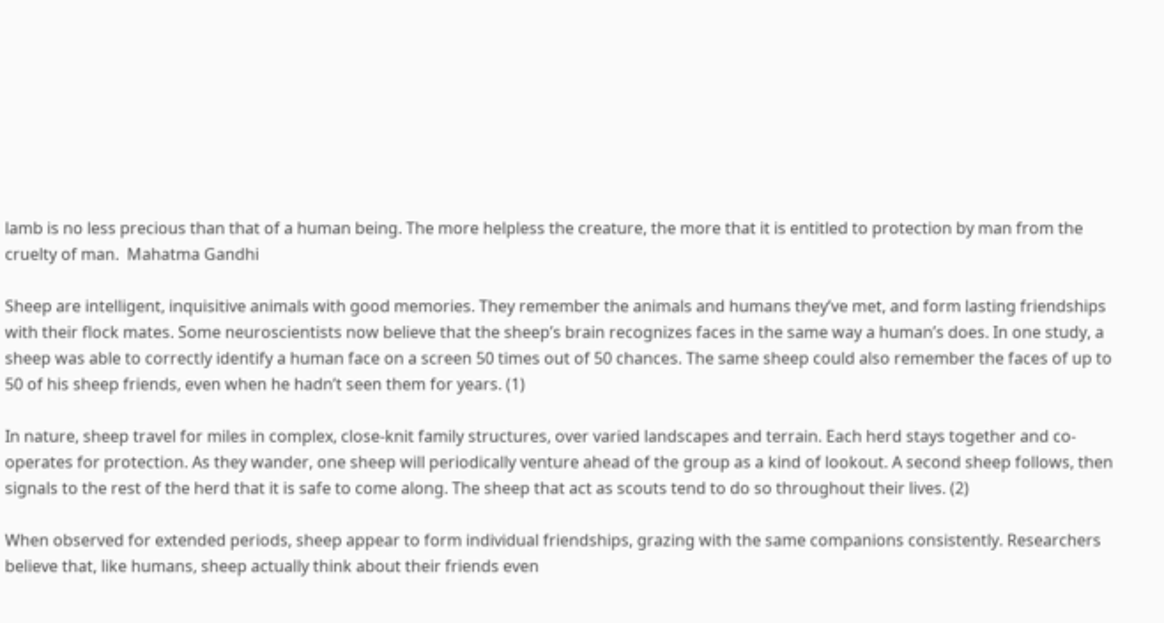lamb is no less precious than that of a human being. The more helpless the creature, the more that it is entitled to protection by man from the cruelty of man.  Mahatma Gandhi

Sheep are intelligent, inquisitive animals with good memories. They remember the animals and humans they’ve met, and form lasting friendships with their flock mates. Some neuroscientists now believe that the sheep’s brain recognizes faces in the same way a human’s does. In one study, a sheep was able to correctly identify a human face on a screen 50 times out of 50 chances. The same sheep could also remember the faces of up to 50 of his sheep friends, even when he hadn’t seen them for years. (1)

In nature, sheep travel for miles in complex, close-knit family structures, over varied landscapes and terrain. Each herd stays together and co-operates for protection. As they wander, one sheep will periodically venture ahead of the group as a kind of lookout. A second sheep follows, then signals to the rest of the herd that it is safe to come along. The sheep that act as scouts tend to do so throughout their lives. (2)

When observed for extended periods, sheep appear to form individual friendships, grazing with the same companions consistently. Researchers believe that, like humans, sheep actually think about their friends even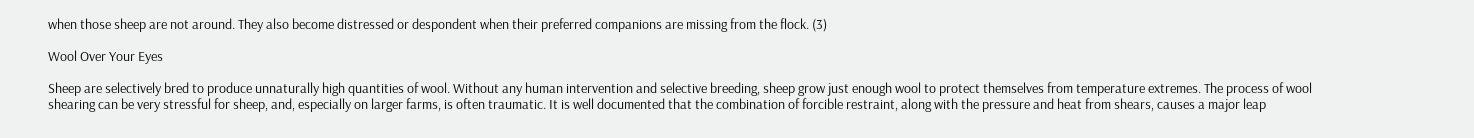when those sheep are not around. They also become distressed or despondent when their preferred companions are missing from the flock. (3)

Wool Over Your Eyes

Sheep are selectively bred to produce unnaturally high quantities of wool. Without any human intervention and selective breeding, sheep grow just enough wool to protect themselves from temperature extremes. The process of wool shearing can be very stressful for sheep, and, especially on larger farms, is often traumatic. It is well documented that the combination of forcible restraint, along with the pressure and heat from shears, causes a major leap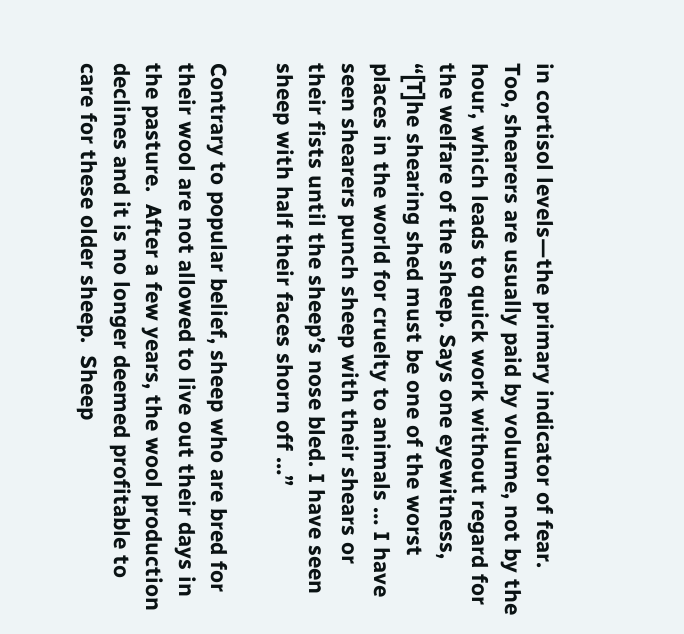in cortisol levels—the primary indicator of fear. Too, shearers are usually paid by volume, not by the hour, which leads to quick work without regard for the welfare of the sheep. Says one eyewitness, “[T]he shearing shed must be one of the worst places in the world for cruelty to animals … I have seen shearers punch sheep with their shears or their fists until the sheep’s nose bled. I have seen sheep with half their faces shorn off …”

Contrary to popular belief, sheep who are bred for their wool are not allowed to live out their days in the pasture.  After a few years, the wool production declines and it is no longer deemed profitable to care for these older sheep.  Sheep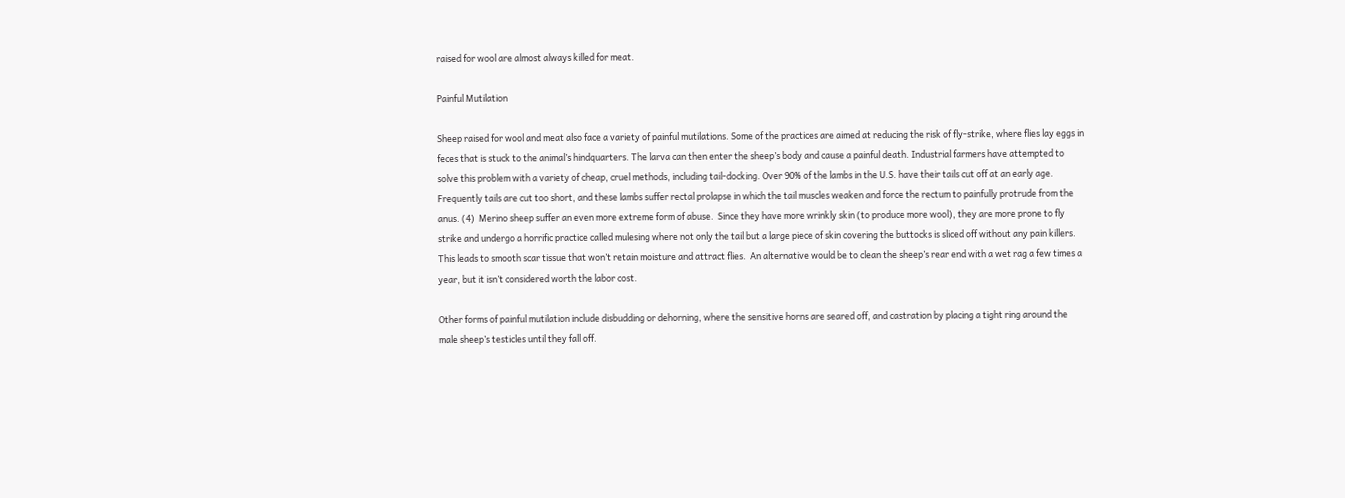raised for wool are almost always killed for meat.

Painful Mutilation

Sheep raised for wool and meat also face a variety of painful mutilations. Some of the practices are aimed at reducing the risk of fly-strike, where flies lay eggs in feces that is stuck to the animal’s hindquarters. The larva can then enter the sheep’s body and cause a painful death. Industrial farmers have attempted to solve this problem with a variety of cheap, cruel methods, including tail-docking. Over 90% of the lambs in the U.S. have their tails cut off at an early age. Frequently tails are cut too short, and these lambs suffer rectal prolapse in which the tail muscles weaken and force the rectum to painfully protrude from the anus. (4)  Merino sheep suffer an even more extreme form of abuse.  Since they have more wrinkly skin (to produce more wool), they are more prone to fly strike and undergo a horrific practice called mulesing where not only the tail but a large piece of skin covering the buttocks is sliced off without any pain killers.  This leads to smooth scar tissue that won’t retain moisture and attract flies.  An alternative would be to clean the sheep’s rear end with a wet rag a few times a year, but it isn’t considered worth the labor cost.

Other forms of painful mutilation include disbudding or dehorning, where the sensitive horns are seared off, and castration by placing a tight ring around the male sheep’s testicles until they fall off.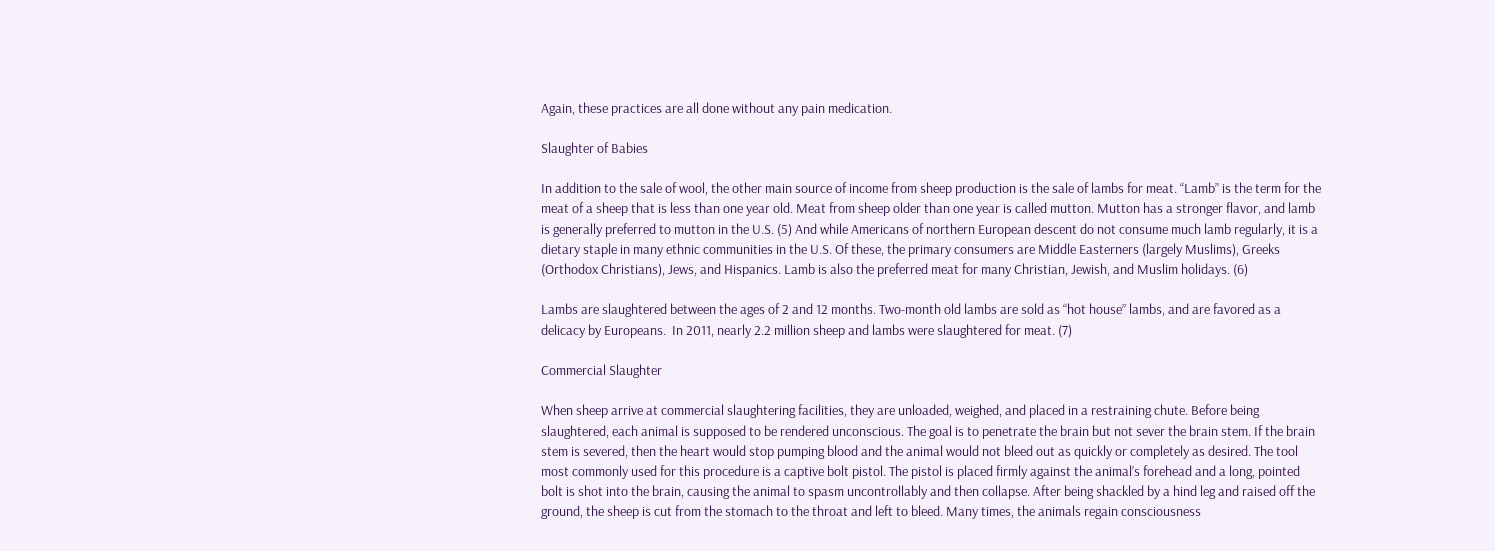Again, these practices are all done without any pain medication.

Slaughter of Babies

In addition to the sale of wool, the other main source of income from sheep production is the sale of lambs for meat. “Lamb” is the term for the meat of a sheep that is less than one year old. Meat from sheep older than one year is called mutton. Mutton has a stronger flavor, and lamb is generally preferred to mutton in the U.S. (5) And while Americans of northern European descent do not consume much lamb regularly, it is a dietary staple in many ethnic communities in the U.S. Of these, the primary consumers are Middle Easterners (largely Muslims), Greeks (Orthodox Christians), Jews, and Hispanics. Lamb is also the preferred meat for many Christian, Jewish, and Muslim holidays. (6)

Lambs are slaughtered between the ages of 2 and 12 months. Two-month old lambs are sold as “hot house” lambs, and are favored as a delicacy by Europeans.  In 2011, nearly 2.2 million sheep and lambs were slaughtered for meat. (7)

Commercial Slaughter

When sheep arrive at commercial slaughtering facilities, they are unloaded, weighed, and placed in a restraining chute. Before being slaughtered, each animal is supposed to be rendered unconscious. The goal is to penetrate the brain but not sever the brain stem. If the brain stem is severed, then the heart would stop pumping blood and the animal would not bleed out as quickly or completely as desired. The tool most commonly used for this procedure is a captive bolt pistol. The pistol is placed firmly against the animal’s forehead and a long, pointed bolt is shot into the brain, causing the animal to spasm uncontrollably and then collapse. After being shackled by a hind leg and raised off the ground, the sheep is cut from the stomach to the throat and left to bleed. Many times, the animals regain consciousness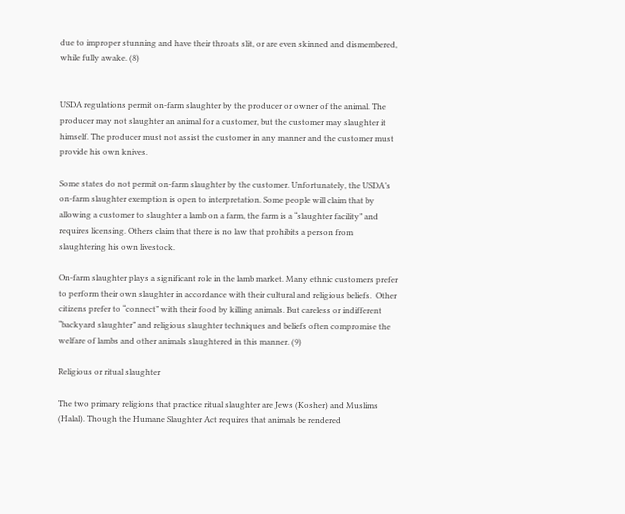due to improper stunning and have their throats slit, or are even skinned and dismembered, while fully awake. (8)


USDA regulations permit on-farm slaughter by the producer or owner of the animal. The producer may not slaughter an animal for a customer, but the customer may slaughter it himself. The producer must not assist the customer in any manner and the customer must provide his own knives.

Some states do not permit on-farm slaughter by the customer. Unfortunately, the USDA’s on-farm slaughter exemption is open to interpretation. Some people will claim that by allowing a customer to slaughter a lamb on a farm, the farm is a “slaughter facility” and requires licensing. Others claim that there is no law that prohibits a person from slaughtering his own livestock.

On-farm slaughter plays a significant role in the lamb market. Many ethnic customers prefer to perform their own slaughter in accordance with their cultural and religious beliefs.  Other citizens prefer to “connect” with their food by killing animals. But careless or indifferent “backyard slaughter” and religious slaughter techniques and beliefs often compromise the welfare of lambs and other animals slaughtered in this manner. (9)

Religious or ritual slaughter

The two primary religions that practice ritual slaughter are Jews (Kosher) and Muslims (Halal). Though the Humane Slaughter Act requires that animals be rendered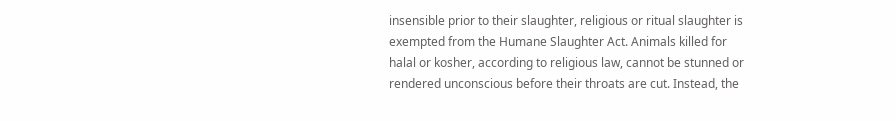insensible prior to their slaughter, religious or ritual slaughter is exempted from the Humane Slaughter Act. Animals killed for halal or kosher, according to religious law, cannot be stunned or rendered unconscious before their throats are cut. Instead, the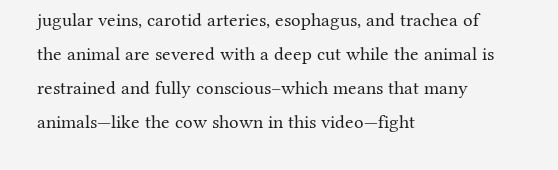jugular veins, carotid arteries, esophagus, and trachea of the animal are severed with a deep cut while the animal is restrained and fully conscious–which means that many animals—like the cow shown in this video—fight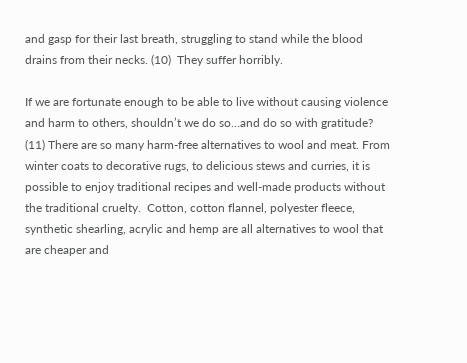and gasp for their last breath, struggling to stand while the blood drains from their necks. (10)  They suffer horribly.

If we are fortunate enough to be able to live without causing violence and harm to others, shouldn’t we do so…and do so with gratitude? (11) There are so many harm-free alternatives to wool and meat. From winter coats to decorative rugs, to delicious stews and curries, it is possible to enjoy traditional recipes and well-made products without the traditional cruelty.  Cotton, cotton flannel, polyester fleece, synthetic shearling, acrylic and hemp are all alternatives to wool that are cheaper and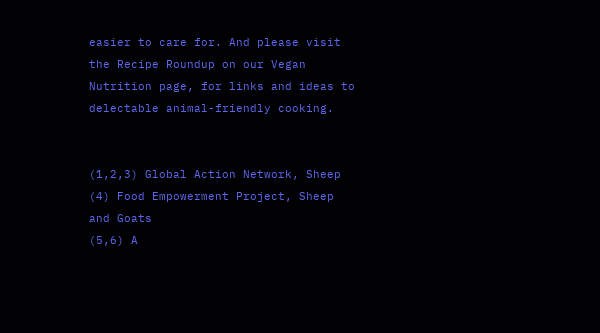easier to care for. And please visit the Recipe Roundup on our Vegan Nutrition page, for links and ideas to delectable animal-friendly cooking.


(1,2,3) Global Action Network, Sheep
(4) Food Empowerment Project, Sheep and Goats
(5,6) A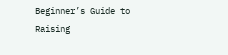Beginner’s Guide to Raising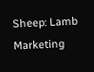Sheep: Lamb Marketing